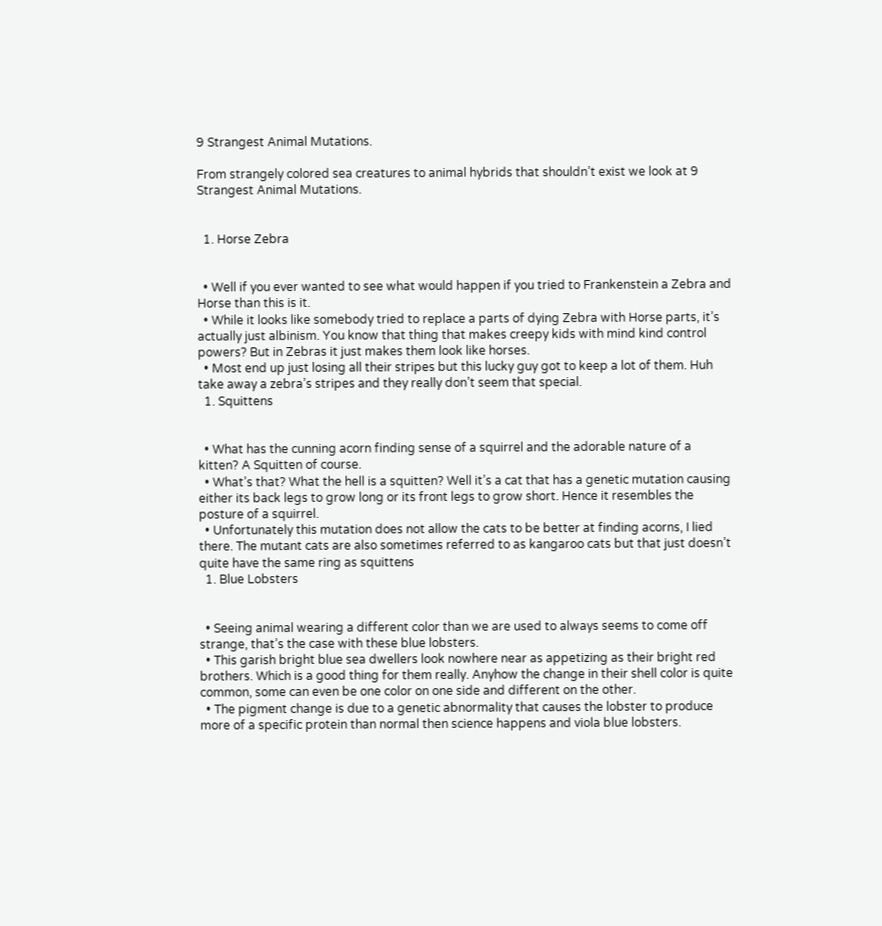9 Strangest Animal Mutations.

From strangely colored sea creatures to animal hybrids that shouldn’t exist we look at 9 Strangest Animal Mutations.


  1. Horse Zebra


  • Well if you ever wanted to see what would happen if you tried to Frankenstein a Zebra and Horse than this is it.
  • While it looks like somebody tried to replace a parts of dying Zebra with Horse parts, it’s actually just albinism. You know that thing that makes creepy kids with mind kind control powers? But in Zebras it just makes them look like horses.
  • Most end up just losing all their stripes but this lucky guy got to keep a lot of them. Huh take away a zebra’s stripes and they really don’t seem that special.
  1. Squittens


  • What has the cunning acorn finding sense of a squirrel and the adorable nature of a kitten? A Squitten of course.
  • What’s that? What the hell is a squitten? Well it’s a cat that has a genetic mutation causing either its back legs to grow long or its front legs to grow short. Hence it resembles the posture of a squirrel.
  • Unfortunately this mutation does not allow the cats to be better at finding acorns, I lied there. The mutant cats are also sometimes referred to as kangaroo cats but that just doesn’t quite have the same ring as squittens
  1. Blue Lobsters


  • Seeing animal wearing a different color than we are used to always seems to come off strange, that’s the case with these blue lobsters.
  • This garish bright blue sea dwellers look nowhere near as appetizing as their bright red brothers. Which is a good thing for them really. Anyhow the change in their shell color is quite common, some can even be one color on one side and different on the other.
  • The pigment change is due to a genetic abnormality that causes the lobster to produce more of a specific protein than normal then science happens and viola blue lobsters.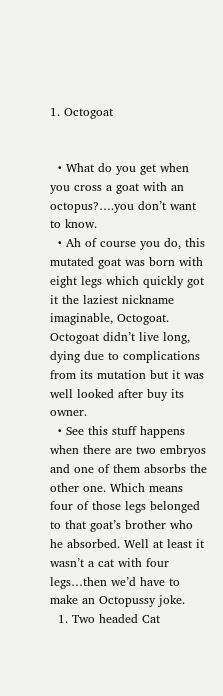1. Octogoat


  • What do you get when you cross a goat with an octopus?….you don’t want to know.
  • Ah of course you do, this mutated goat was born with eight legs which quickly got it the laziest nickname imaginable, Octogoat. Octogoat didn’t live long, dying due to complications from its mutation but it was well looked after buy its owner.
  • See this stuff happens when there are two embryos and one of them absorbs the other one. Which means four of those legs belonged to that goat’s brother who he absorbed. Well at least it wasn’t a cat with four legs…then we’d have to make an Octopussy joke.
  1. Two headed Cat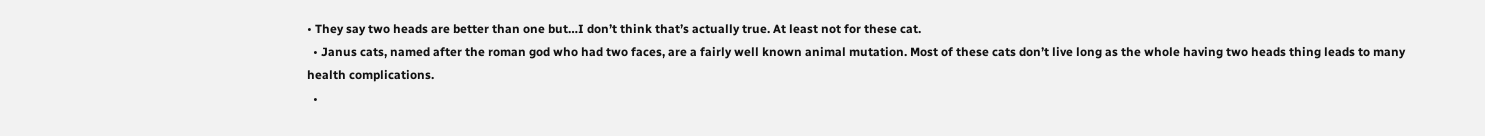• They say two heads are better than one but…I don’t think that’s actually true. At least not for these cat.
  • Janus cats, named after the roman god who had two faces, are a fairly well known animal mutation. Most of these cats don’t live long as the whole having two heads thing leads to many health complications.
  •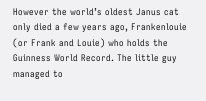However the world’s oldest Janus cat only died a few years ago, Frankenlouie (or Frank and Louie) who holds the Guinness World Record. The little guy managed to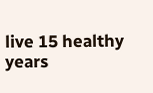live 15 healthy years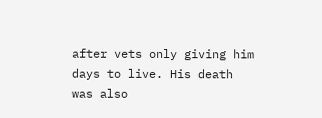after vets only giving him days to live. His death was also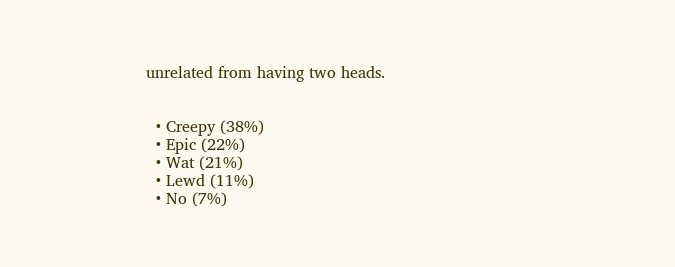unrelated from having two heads.


  • Creepy (38%)
  • Epic (22%)
  • Wat (21%)
  • Lewd (11%)
  • No (7%)